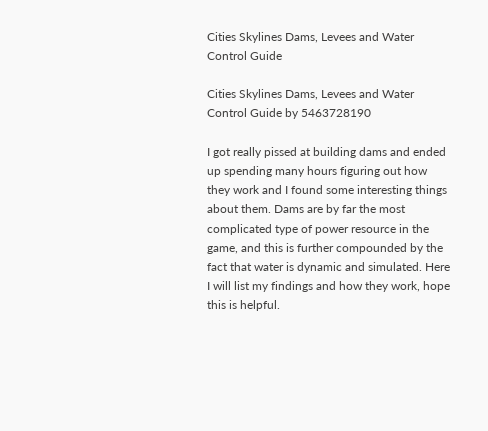Cities Skylines Dams, Levees and Water Control Guide

Cities Skylines Dams, Levees and Water Control Guide by 5463728190

I got really pissed at building dams and ended up spending many hours figuring out how they work and I found some interesting things about them. Dams are by far the most complicated type of power resource in the game, and this is further compounded by the fact that water is dynamic and simulated. Here I will list my findings and how they work, hope this is helpful.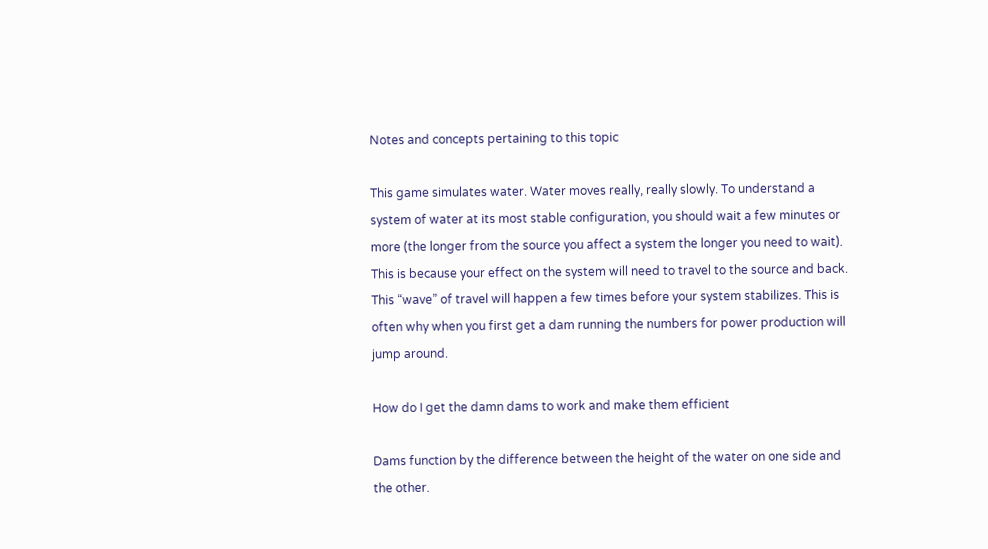Notes and concepts pertaining to this topic

This game simulates water. Water moves really, really slowly. To understand a system of water at its most stable configuration, you should wait a few minutes or more (the longer from the source you affect a system the longer you need to wait). This is because your effect on the system will need to travel to the source and back. This “wave” of travel will happen a few times before your system stabilizes. This is often why when you first get a dam running the numbers for power production will jump around.

How do I get the damn dams to work and make them efficient

Dams function by the difference between the height of the water on one side and the other.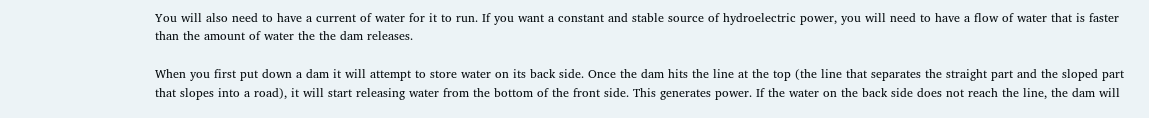You will also need to have a current of water for it to run. If you want a constant and stable source of hydroelectric power, you will need to have a flow of water that is faster than the amount of water the the dam releases.

When you first put down a dam it will attempt to store water on its back side. Once the dam hits the line at the top (the line that separates the straight part and the sloped part that slopes into a road), it will start releasing water from the bottom of the front side. This generates power. If the water on the back side does not reach the line, the dam will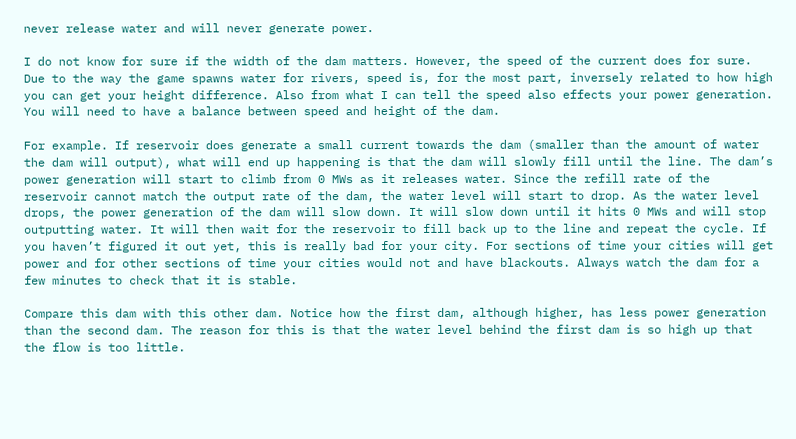never release water and will never generate power.

I do not know for sure if the width of the dam matters. However, the speed of the current does for sure. Due to the way the game spawns water for rivers, speed is, for the most part, inversely related to how high you can get your height difference. Also from what I can tell the speed also effects your power generation. You will need to have a balance between speed and height of the dam.

For example. If reservoir does generate a small current towards the dam (smaller than the amount of water the dam will output), what will end up happening is that the dam will slowly fill until the line. The dam’s power generation will start to climb from 0 MWs as it releases water. Since the refill rate of the reservoir cannot match the output rate of the dam, the water level will start to drop. As the water level drops, the power generation of the dam will slow down. It will slow down until it hits 0 MWs and will stop outputting water. It will then wait for the reservoir to fill back up to the line and repeat the cycle. If you haven’t figured it out yet, this is really bad for your city. For sections of time your cities will get power and for other sections of time your cities would not and have blackouts. Always watch the dam for a few minutes to check that it is stable.

Compare this dam with this other dam. Notice how the first dam, although higher, has less power generation than the second dam. The reason for this is that the water level behind the first dam is so high up that the flow is too little.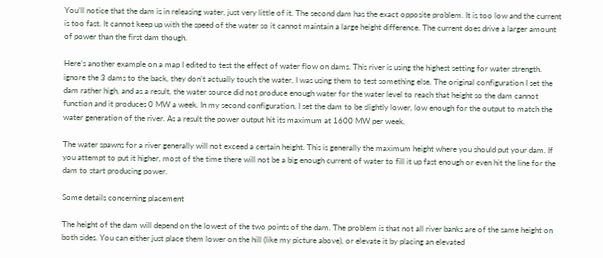You’ll notice that the dam is in releasing water, just very little of it. The second dam has the exact opposite problem. It is too low and the current is too fast. It cannot keep up with the speed of the water so it cannot maintain a large height difference. The current does drive a larger amount of power than the first dam though.

Here’s another example on a map I edited to test the effect of water flow on dams. This river is using the highest setting for water strength. ignore the 3 dams to the back, they don’t actually touch the water, I was using them to test something else. The original configuration I set the dam rather high, and as a result, the water source did not produce enough water for the water level to reach that height so the dam cannot function and it produces 0 MW a week. In my second configuration, I set the dam to be slightly lower, low enough for the output to match the water generation of the river. As a result the power output hit its maximum at 1600 MW per week.

The water spawns for a river generally will not exceed a certain height. This is generally the maximum height where you should put your dam. If you attempt to put it higher, most of the time there will not be a big enough current of water to fill it up fast enough or even hit the line for the dam to start producing power.

Some details concerning placement

The height of the dam will depend on the lowest of the two points of the dam. The problem is that not all river banks are of the same height on both sides. You can either just place them lower on the hill (like my picture above), or elevate it by placing an elevated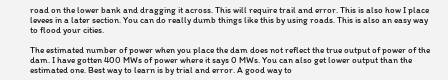road on the lower bank and dragging it across. This will require trail and error. This is also how I place levees in a later section. You can do really dumb things like this by using roads. This is also an easy way to flood your cities.

The estimated number of power when you place the dam does not reflect the true output of power of the dam. I have gotten 400 MWs of power where it says 0 MWs. You can also get lower output than the estimated one. Best way to learn is by trial and error. A good way to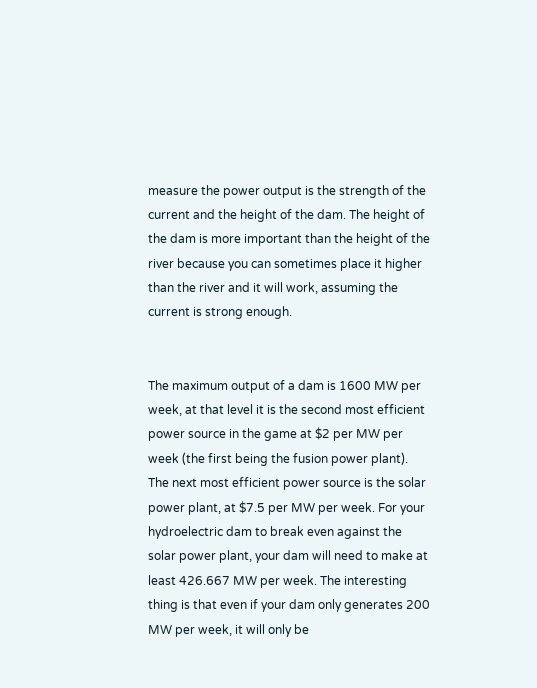measure the power output is the strength of the current and the height of the dam. The height of the dam is more important than the height of the river because you can sometimes place it higher than the river and it will work, assuming the current is strong enough.


The maximum output of a dam is 1600 MW per week, at that level it is the second most efficient power source in the game at $2 per MW per week (the first being the fusion power plant). The next most efficient power source is the solar power plant, at $7.5 per MW per week. For your hydroelectric dam to break even against the solar power plant, your dam will need to make at least 426.667 MW per week. The interesting thing is that even if your dam only generates 200 MW per week, it will only be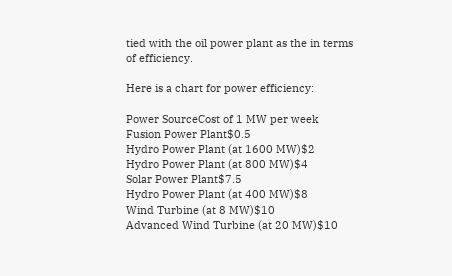tied with the oil power plant as the in terms of efficiency.

Here is a chart for power efficiency:

Power SourceCost of 1 MW per week
Fusion Power Plant$0.5
Hydro Power Plant (at 1600 MW)$2
Hydro Power Plant (at 800 MW)$4
Solar Power Plant$7.5
Hydro Power Plant (at 400 MW)$8
Wind Turbine (at 8 MW)$10
Advanced Wind Turbine (at 20 MW)$10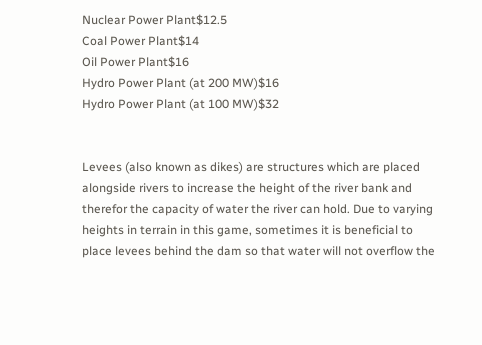Nuclear Power Plant$12.5
Coal Power Plant$14
Oil Power Plant$16
Hydro Power Plant (at 200 MW)$16
Hydro Power Plant (at 100 MW)$32


Levees (also known as dikes) are structures which are placed alongside rivers to increase the height of the river bank and therefor the capacity of water the river can hold. Due to varying heights in terrain in this game, sometimes it is beneficial to place levees behind the dam so that water will not overflow the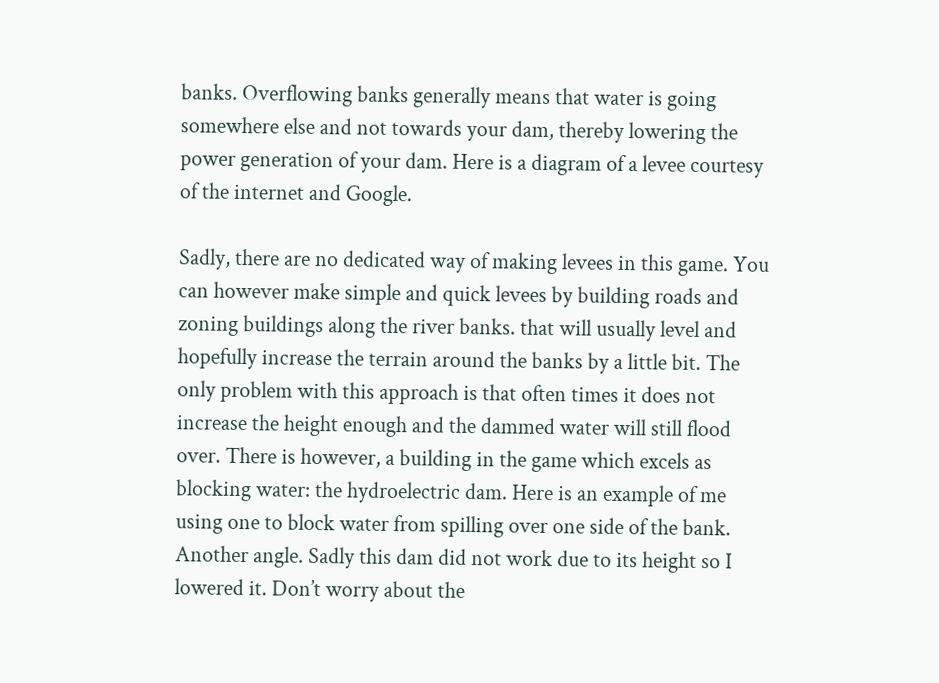banks. Overflowing banks generally means that water is going somewhere else and not towards your dam, thereby lowering the power generation of your dam. Here is a diagram of a levee courtesy of the internet and Google.

Sadly, there are no dedicated way of making levees in this game. You can however make simple and quick levees by building roads and zoning buildings along the river banks. that will usually level and hopefully increase the terrain around the banks by a little bit. The only problem with this approach is that often times it does not increase the height enough and the dammed water will still flood over. There is however, a building in the game which excels as blocking water: the hydroelectric dam. Here is an example of me using one to block water from spilling over one side of the bank. Another angle. Sadly this dam did not work due to its height so I lowered it. Don’t worry about the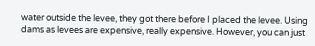water outside the levee, they got there before I placed the levee. Using dams as levees are expensive, really expensive. However, you can just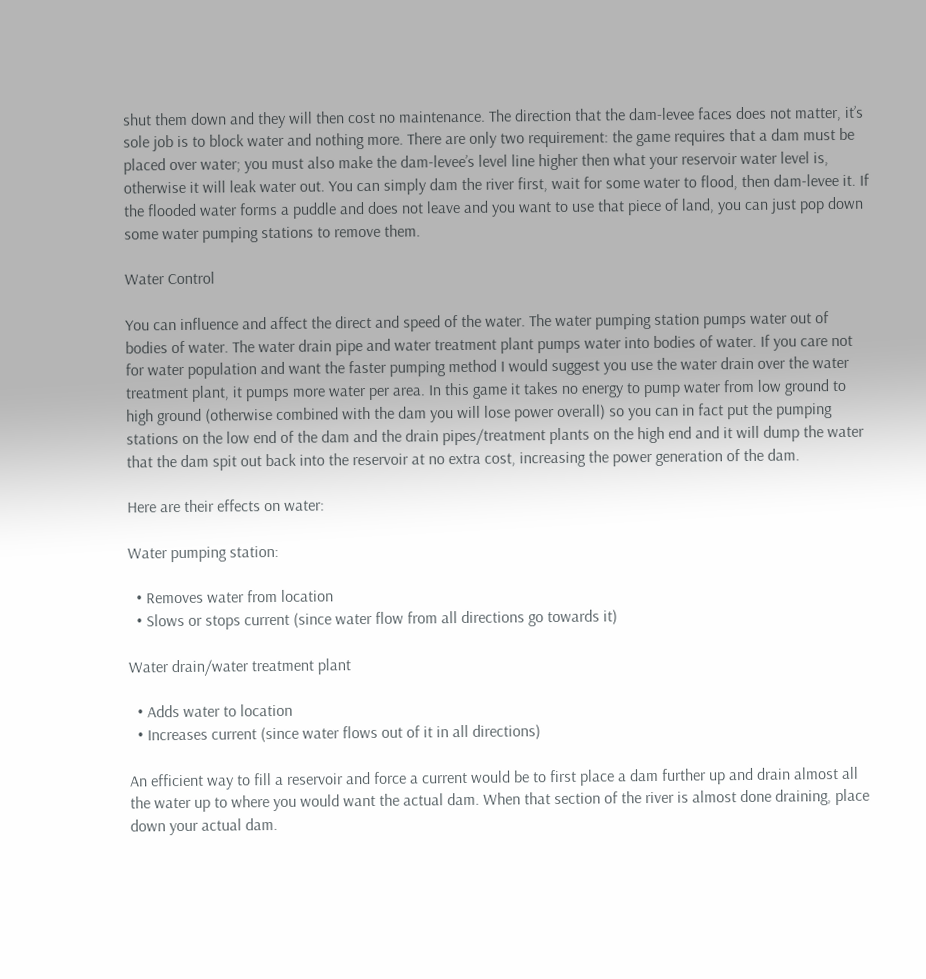shut them down and they will then cost no maintenance. The direction that the dam-levee faces does not matter, it’s sole job is to block water and nothing more. There are only two requirement: the game requires that a dam must be placed over water; you must also make the dam-levee’s level line higher then what your reservoir water level is, otherwise it will leak water out. You can simply dam the river first, wait for some water to flood, then dam-levee it. If the flooded water forms a puddle and does not leave and you want to use that piece of land, you can just pop down some water pumping stations to remove them.

Water Control

You can influence and affect the direct and speed of the water. The water pumping station pumps water out of bodies of water. The water drain pipe and water treatment plant pumps water into bodies of water. If you care not for water population and want the faster pumping method I would suggest you use the water drain over the water treatment plant, it pumps more water per area. In this game it takes no energy to pump water from low ground to high ground (otherwise combined with the dam you will lose power overall) so you can in fact put the pumping stations on the low end of the dam and the drain pipes/treatment plants on the high end and it will dump the water that the dam spit out back into the reservoir at no extra cost, increasing the power generation of the dam.

Here are their effects on water:

Water pumping station:

  • Removes water from location
  • Slows or stops current (since water flow from all directions go towards it)

Water drain/water treatment plant

  • Adds water to location
  • Increases current (since water flows out of it in all directions)

An efficient way to fill a reservoir and force a current would be to first place a dam further up and drain almost all the water up to where you would want the actual dam. When that section of the river is almost done draining, place down your actual dam.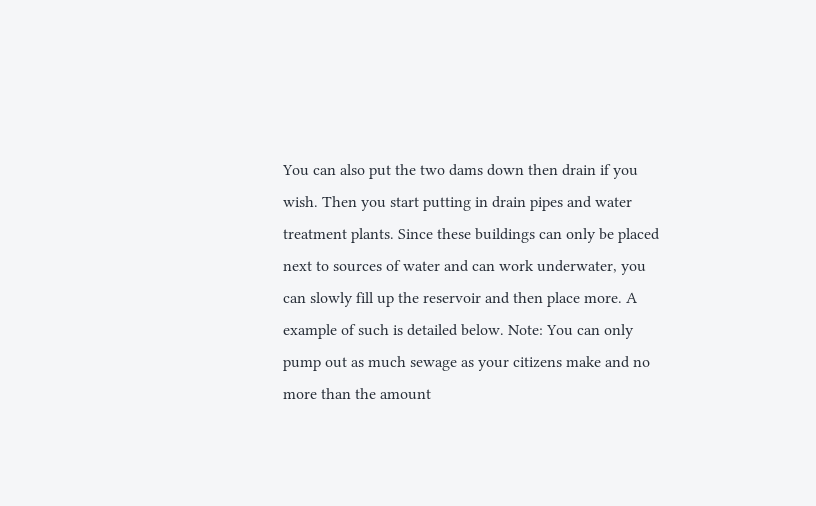You can also put the two dams down then drain if you wish. Then you start putting in drain pipes and water treatment plants. Since these buildings can only be placed next to sources of water and can work underwater, you can slowly fill up the reservoir and then place more. A example of such is detailed below. Note: You can only pump out as much sewage as your citizens make and no more than the amount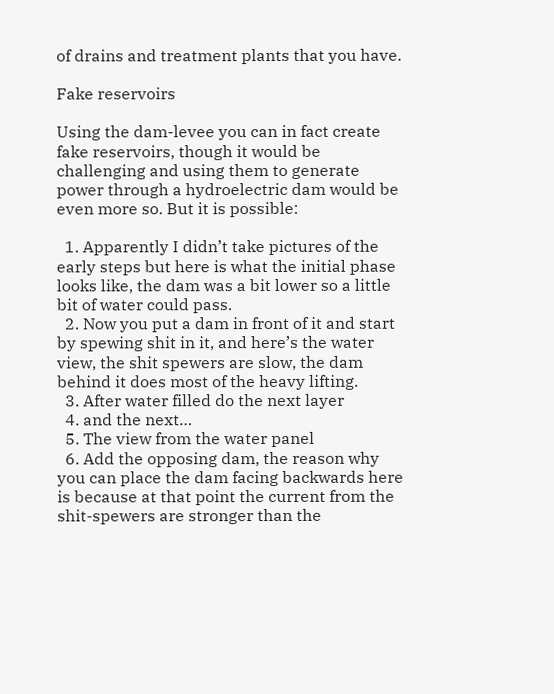of drains and treatment plants that you have.

Fake reservoirs

Using the dam-levee you can in fact create fake reservoirs, though it would be challenging and using them to generate power through a hydroelectric dam would be even more so. But it is possible:

  1. Apparently I didn’t take pictures of the early steps but here is what the initial phase looks like, the dam was a bit lower so a little bit of water could pass.
  2. Now you put a dam in front of it and start by spewing shit in it, and here’s the water view, the shit spewers are slow, the dam behind it does most of the heavy lifting.
  3. After water filled do the next layer
  4. and the next…
  5. The view from the water panel
  6. Add the opposing dam, the reason why you can place the dam facing backwards here is because at that point the current from the shit-spewers are stronger than the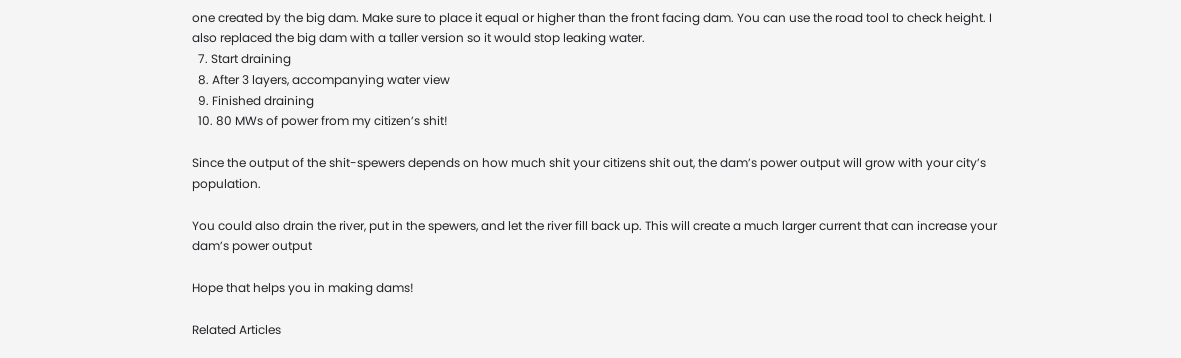one created by the big dam. Make sure to place it equal or higher than the front facing dam. You can use the road tool to check height. I also replaced the big dam with a taller version so it would stop leaking water.
  7. Start draining
  8. After 3 layers, accompanying water view
  9. Finished draining
  10. 80 MWs of power from my citizen’s shit!

Since the output of the shit-spewers depends on how much shit your citizens shit out, the dam’s power output will grow with your city’s population.

You could also drain the river, put in the spewers, and let the river fill back up. This will create a much larger current that can increase your dam’s power output

Hope that helps you in making dams!

Related Articles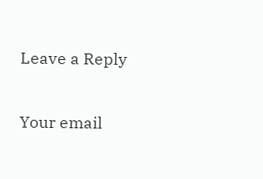Leave a Reply

Your email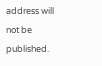address will not be published.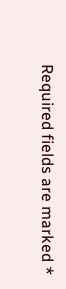Required fields are marked *